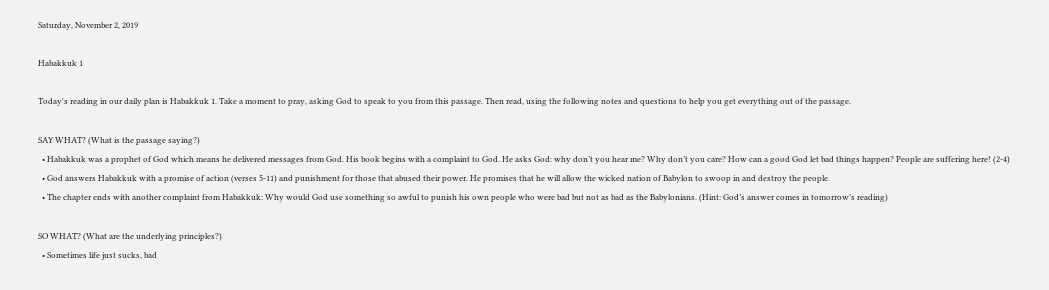Saturday, November 2, 2019

Habakkuk 1

Today's reading in our daily plan is Habakkuk 1. Take a moment to pray, asking God to speak to you from this passage. Then read, using the following notes and questions to help you get everything out of the passage.

SAY WHAT? (What is the passage saying?)
  • Habakkuk was a prophet of God which means he delivered messages from God. His book begins with a complaint to God. He asks God: why don’t you hear me? Why don’t you care? How can a good God let bad things happen? People are suffering here! (2-4)
  • God answers Habakkuk with a promise of action (verses 5-11) and punishment for those that abused their power. He promises that he will allow the wicked nation of Babylon to swoop in and destroy the people.
  • The chapter ends with another complaint from Habakkuk: Why would God use something so awful to punish his own people who were bad but not as bad as the Babylonians. (Hint: God’s answer comes in tomorrow’s reading)

SO WHAT? (What are the underlying principles?)
  • Sometimes life just sucks, bad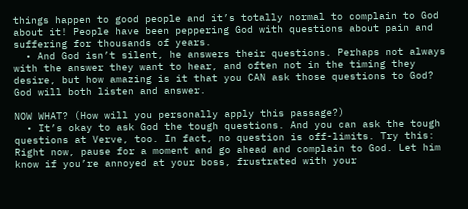things happen to good people and it’s totally normal to complain to God about it! People have been peppering God with questions about pain and suffering for thousands of years.
  • And God isn’t silent, he answers their questions. Perhaps not always with the answer they want to hear, and often not in the timing they desire, but how amazing is it that you CAN ask those questions to God? God will both listen and answer.

NOW WHAT? (How will you personally apply this passage?)
  • It’s okay to ask God the tough questions. And you can ask the tough questions at Verve, too. In fact, no question is off-limits. Try this: Right now, pause for a moment and go ahead and complain to God. Let him know if you’re annoyed at your boss, frustrated with your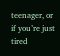teenager, or if you’re just tired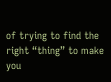of trying to find the right “thing” to make you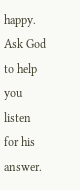happy. Ask God to help you listen for his answer.